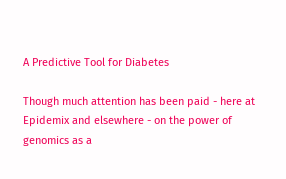A Predictive Tool for Diabetes

Though much attention has been paid - here at Epidemix and elsewhere - on the power of genomics as a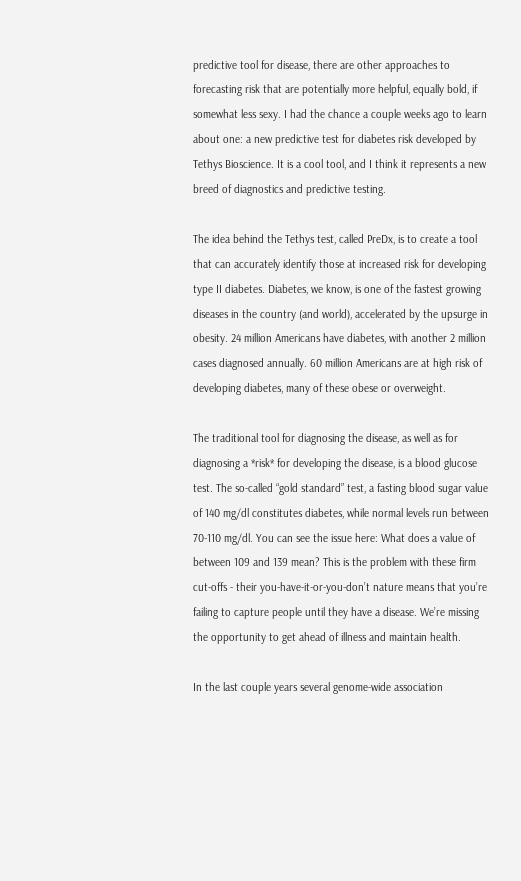predictive tool for disease, there are other approaches to forecasting risk that are potentially more helpful, equally bold, if somewhat less sexy. I had the chance a couple weeks ago to learn about one: a new predictive test for diabetes risk developed by Tethys Bioscience. It is a cool tool, and I think it represents a new breed of diagnostics and predictive testing.

The idea behind the Tethys test, called PreDx, is to create a tool that can accurately identify those at increased risk for developing type II diabetes. Diabetes, we know, is one of the fastest growing diseases in the country (and world), accelerated by the upsurge in obesity. 24 million Americans have diabetes, with another 2 million cases diagnosed annually. 60 million Americans are at high risk of developing diabetes, many of these obese or overweight.

The traditional tool for diagnosing the disease, as well as for diagnosing a *risk* for developing the disease, is a blood glucose test. The so-called “gold standard” test, a fasting blood sugar value of 140 mg/dl constitutes diabetes, while normal levels run between 70-110 mg/dl. You can see the issue here: What does a value of between 109 and 139 mean? This is the problem with these firm cut-offs - their you-have-it-or-you-don’t nature means that you’re failing to capture people until they have a disease. We’re missing the opportunity to get ahead of illness and maintain health.

In the last couple years several genome-wide association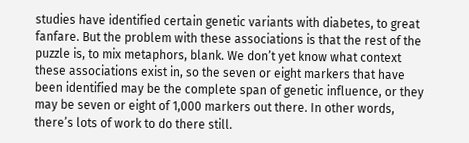studies have identified certain genetic variants with diabetes, to great fanfare. But the problem with these associations is that the rest of the puzzle is, to mix metaphors, blank. We don’t yet know what context these associations exist in, so the seven or eight markers that have been identified may be the complete span of genetic influence, or they may be seven or eight of 1,000 markers out there. In other words, there’s lots of work to do there still.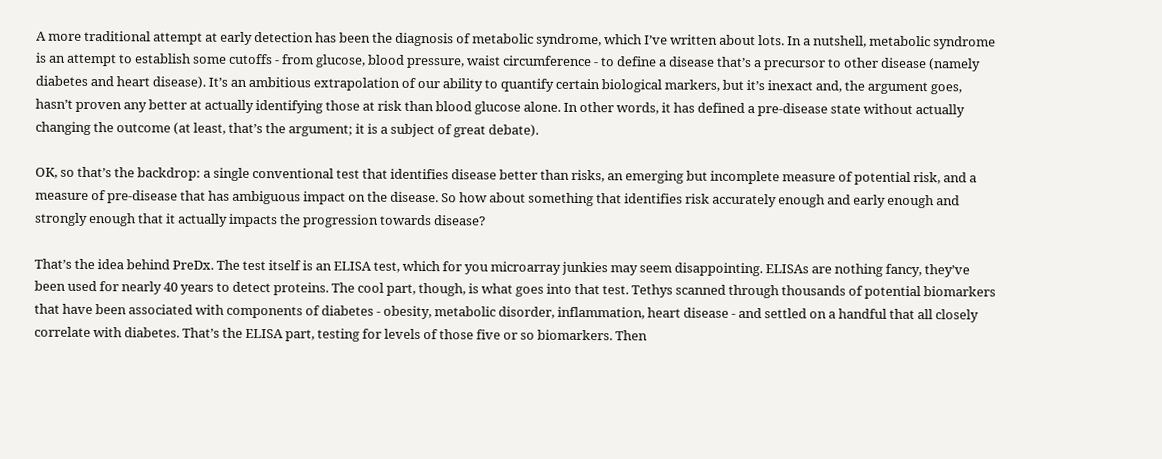A more traditional attempt at early detection has been the diagnosis of metabolic syndrome, which I’ve written about lots. In a nutshell, metabolic syndrome is an attempt to establish some cutoffs - from glucose, blood pressure, waist circumference - to define a disease that’s a precursor to other disease (namely diabetes and heart disease). It’s an ambitious extrapolation of our ability to quantify certain biological markers, but it’s inexact and, the argument goes, hasn’t proven any better at actually identifying those at risk than blood glucose alone. In other words, it has defined a pre-disease state without actually changing the outcome (at least, that’s the argument; it is a subject of great debate).

OK, so that’s the backdrop: a single conventional test that identifies disease better than risks, an emerging but incomplete measure of potential risk, and a measure of pre-disease that has ambiguous impact on the disease. So how about something that identifies risk accurately enough and early enough and strongly enough that it actually impacts the progression towards disease?

That’s the idea behind PreDx. The test itself is an ELISA test, which for you microarray junkies may seem disappointing. ELISAs are nothing fancy, they’ve been used for nearly 40 years to detect proteins. The cool part, though, is what goes into that test. Tethys scanned through thousands of potential biomarkers that have been associated with components of diabetes - obesity, metabolic disorder, inflammation, heart disease - and settled on a handful that all closely correlate with diabetes. That’s the ELISA part, testing for levels of those five or so biomarkers. Then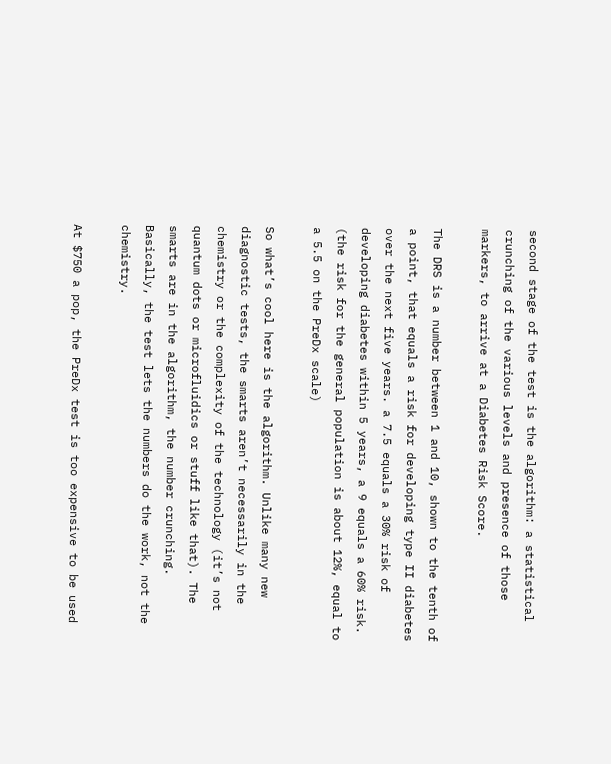second stage of the test is the algorithm: a statistical crunching of the various levels and presence of those markers, to arrive at a Diabetes Risk Score.

The DRS is a number between 1 and 10, shown to the tenth of a point, that equals a risk for developing type II diabetes over the next five years. a 7.5 equals a 30% risk of developing diabetes within 5 years, a 9 equals a 60% risk. (the risk for the general population is about 12%, equal to a 5.5 on the PreDx scale)

So what’s cool here is the algorithm. Unlike many new diagnostic tests, the smarts aren’t necessarily in the chemistry or the complexity of the technology (it’s not quantum dots or microfluidics or stuff like that). The smarts are in the algorithm, the number crunching. Basically, the test lets the numbers do the work, not the chemistry.

At $750 a pop, the PreDx test is too expensive to be used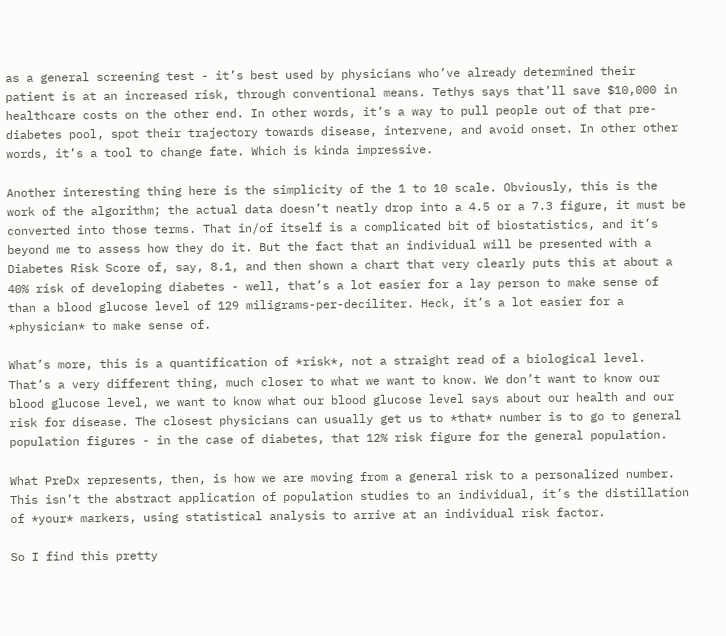as a general screening test - it’s best used by physicians who’ve already determined their patient is at an increased risk, through conventional means. Tethys says that’ll save $10,000 in healthcare costs on the other end. In other words, it’s a way to pull people out of that pre-diabetes pool, spot their trajectory towards disease, intervene, and avoid onset. In other other words, it’s a tool to change fate. Which is kinda impressive.

Another interesting thing here is the simplicity of the 1 to 10 scale. Obviously, this is the work of the algorithm; the actual data doesn’t neatly drop into a 4.5 or a 7.3 figure, it must be converted into those terms. That in/of itself is a complicated bit of biostatistics, and it’s beyond me to assess how they do it. But the fact that an individual will be presented with a Diabetes Risk Score of, say, 8.1, and then shown a chart that very clearly puts this at about a 40% risk of developing diabetes - well, that’s a lot easier for a lay person to make sense of than a blood glucose level of 129 miligrams-per-deciliter. Heck, it’s a lot easier for a *physician* to make sense of.

What’s more, this is a quantification of *risk*, not a straight read of a biological level. That’s a very different thing, much closer to what we want to know. We don’t want to know our blood glucose level, we want to know what our blood glucose level says about our health and our risk for disease. The closest physicians can usually get us to *that* number is to go to general population figures - in the case of diabetes, that 12% risk figure for the general population.

What PreDx represents, then, is how we are moving from a general risk to a personalized number. This isn’t the abstract application of population studies to an individual, it’s the distillation of *your* markers, using statistical analysis to arrive at an individual risk factor.

So I find this pretty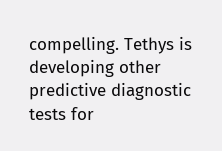compelling. Tethys is developing other predictive diagnostic tests for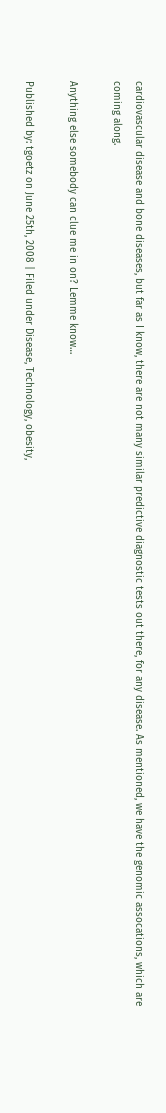cardiovascular disease and bone diseases, but far as I know, there are not many similar predictive diagnostic tests out there, for any disease. As mentioned, we have the genomic assocations, which are coming along.

Anything else somebody can clue me in on? Lemme know…

Published by: tgoetz on June 25th, 2008 | Filed under Disease, Technology, obesity,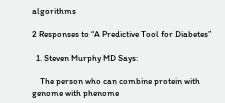algorithms

2 Responses to “A Predictive Tool for Diabetes”

  1. Steven Murphy MD Says:

    The person who can combine protein with genome with phenome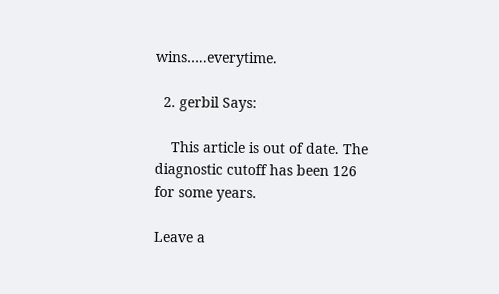wins…..everytime.

  2. gerbil Says:

    This article is out of date. The diagnostic cutoff has been 126 for some years.

Leave a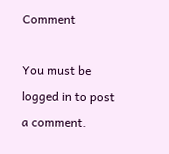Comment

You must be logged in to post a comment.